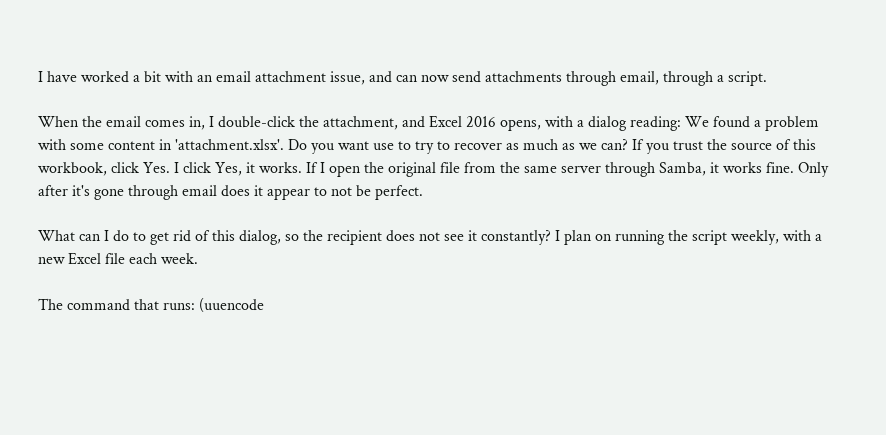I have worked a bit with an email attachment issue, and can now send attachments through email, through a script.

When the email comes in, I double-click the attachment, and Excel 2016 opens, with a dialog reading: We found a problem with some content in 'attachment.xlsx'. Do you want use to try to recover as much as we can? If you trust the source of this workbook, click Yes. I click Yes, it works. If I open the original file from the same server through Samba, it works fine. Only after it's gone through email does it appear to not be perfect.

What can I do to get rid of this dialog, so the recipient does not see it constantly? I plan on running the script weekly, with a new Excel file each week.

The command that runs: (uuencode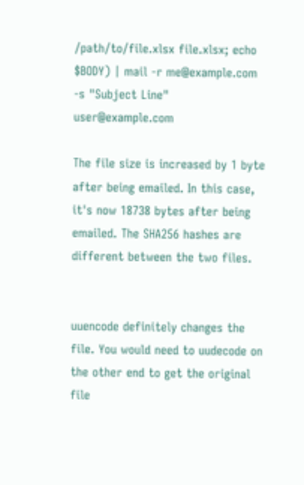/path/to/file.xlsx file.xlsx; echo $BODY) | mail -r me@example.com -s "Subject Line" user@example.com

The file size is increased by 1 byte after being emailed. In this case, it's now 18738 bytes after being emailed. The SHA256 hashes are different between the two files.


uuencode definitely changes the file. You would need to uudecode on the other end to get the original file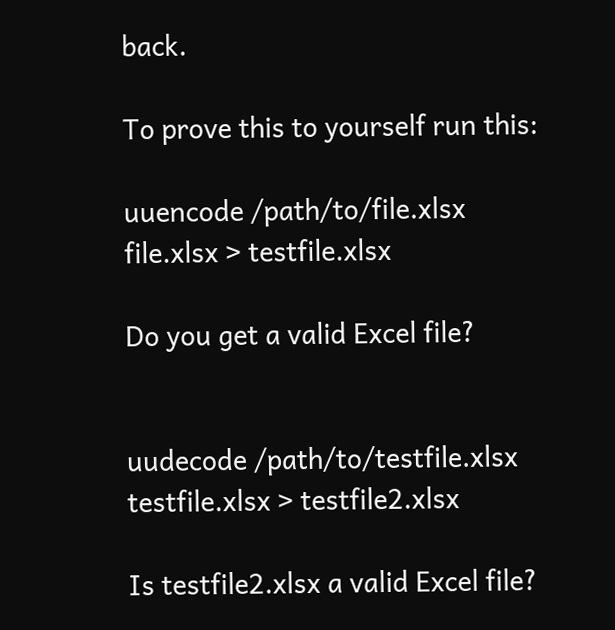back.

To prove this to yourself run this:

uuencode /path/to/file.xlsx file.xlsx > testfile.xlsx

Do you get a valid Excel file?


uudecode /path/to/testfile.xlsx testfile.xlsx > testfile2.xlsx

Is testfile2.xlsx a valid Excel file?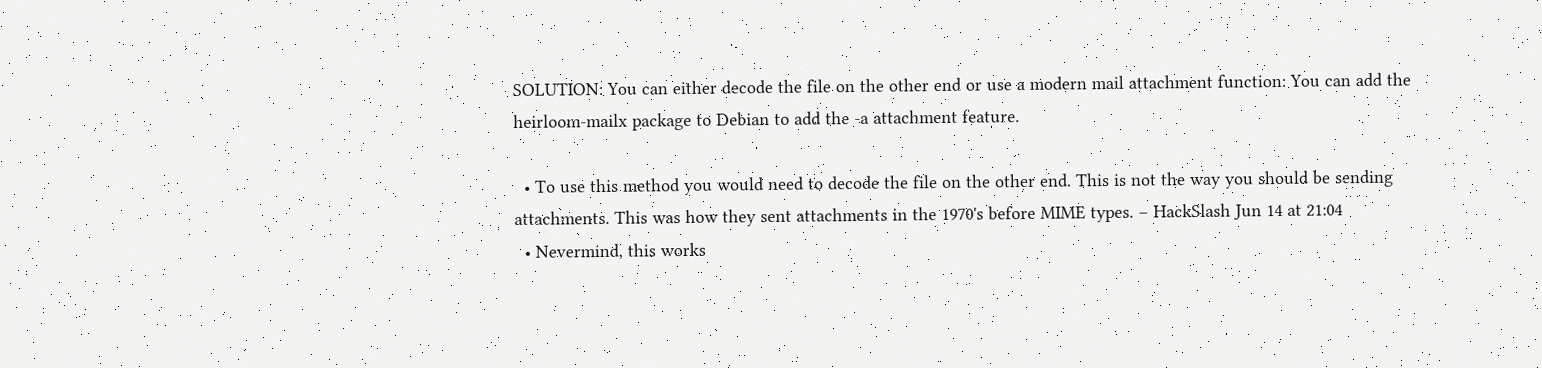SOLUTION: You can either decode the file on the other end or use a modern mail attachment function: You can add the heirloom-mailx package to Debian to add the -a attachment feature.

  • To use this method you would need to decode the file on the other end. This is not the way you should be sending attachments. This was how they sent attachments in the 1970's before MIME types. – HackSlash Jun 14 at 21:04
  • Nevermind, this works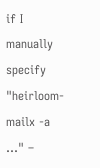if I manually specify "heirloom-mailx -a ..." –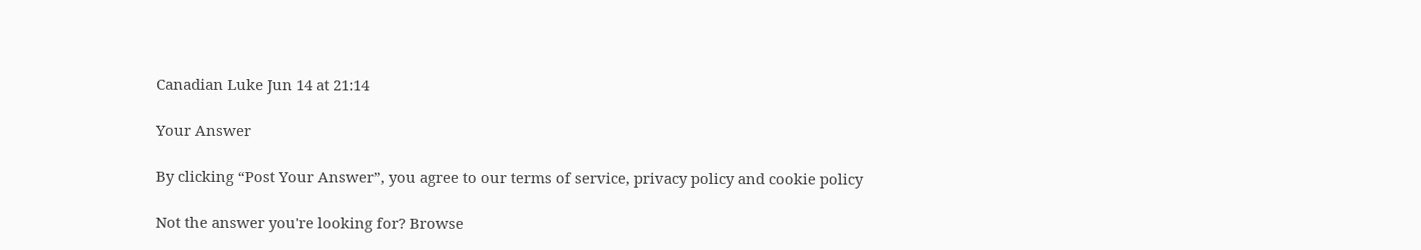Canadian Luke Jun 14 at 21:14

Your Answer

By clicking “Post Your Answer”, you agree to our terms of service, privacy policy and cookie policy

Not the answer you're looking for? Browse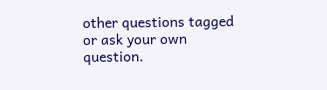other questions tagged or ask your own question.